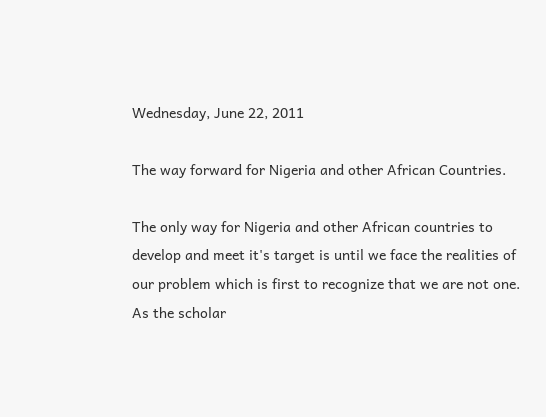Wednesday, June 22, 2011

The way forward for Nigeria and other African Countries.

The only way for Nigeria and other African countries to develop and meet it's target is until we face the realities of our problem which is first to recognize that we are not one. As the scholar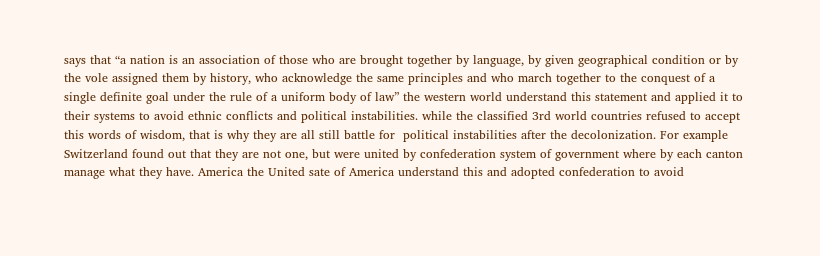says that “a nation is an association of those who are brought together by language, by given geographical condition or by the vole assigned them by history, who acknowledge the same principles and who march together to the conquest of a single definite goal under the rule of a uniform body of law” the western world understand this statement and applied it to their systems to avoid ethnic conflicts and political instabilities. while the classified 3rd world countries refused to accept this words of wisdom, that is why they are all still battle for  political instabilities after the decolonization. For example Switzerland found out that they are not one, but were united by confederation system of government where by each canton manage what they have. America the United sate of America understand this and adopted confederation to avoid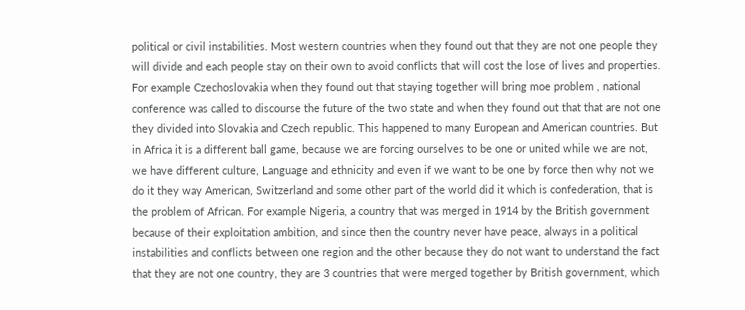political or civil instabilities. Most western countries when they found out that they are not one people they will divide and each people stay on their own to avoid conflicts that will cost the lose of lives and properties. For example Czechoslovakia when they found out that staying together will bring moe problem , national conference was called to discourse the future of the two state and when they found out that that are not one they divided into Slovakia and Czech republic. This happened to many European and American countries. But in Africa it is a different ball game, because we are forcing ourselves to be one or united while we are not, we have different culture, Language and ethnicity and even if we want to be one by force then why not we do it they way American, Switzerland and some other part of the world did it which is confederation, that is the problem of African. For example Nigeria, a country that was merged in 1914 by the British government because of their exploitation ambition, and since then the country never have peace, always in a political instabilities and conflicts between one region and the other because they do not want to understand the fact that they are not one country, they are 3 countries that were merged together by British government, which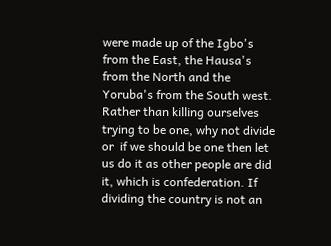were made up of the Igbo's from the East, the Hausa's from the North and the Yoruba's from the South west. Rather than killing ourselves trying to be one, why not divide or  if we should be one then let us do it as other people are did it, which is confederation. If dividing the country is not an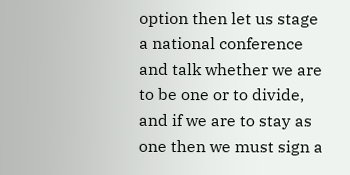option then let us stage a national conference and talk whether we are to be one or to divide, and if we are to stay as one then we must sign a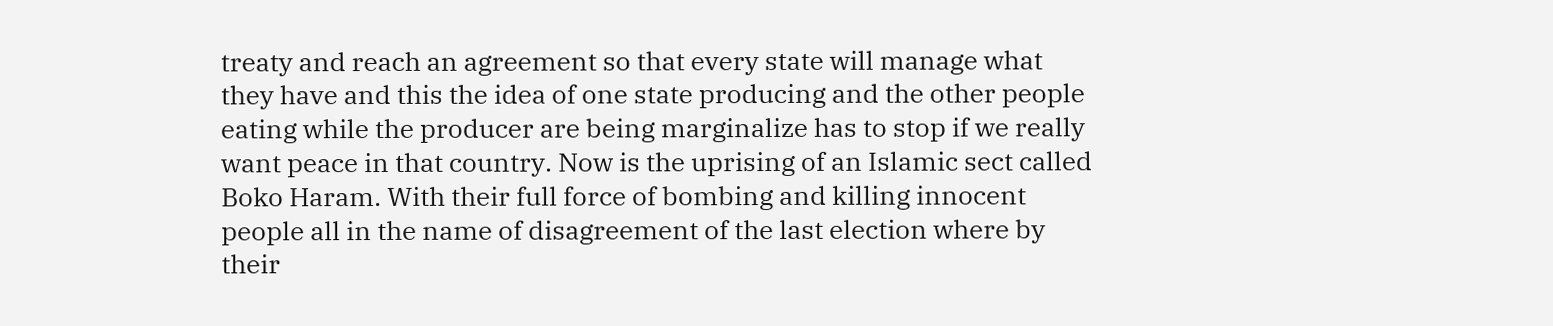treaty and reach an agreement so that every state will manage what they have and this the idea of one state producing and the other people eating while the producer are being marginalize has to stop if we really want peace in that country. Now is the uprising of an Islamic sect called Boko Haram. With their full force of bombing and killing innocent people all in the name of disagreement of the last election where by their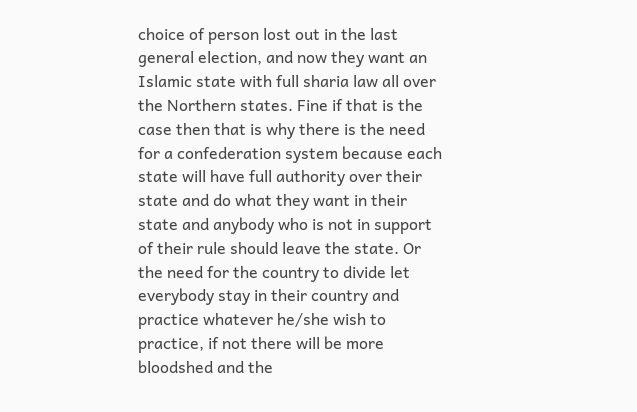choice of person lost out in the last general election, and now they want an Islamic state with full sharia law all over the Northern states. Fine if that is the case then that is why there is the need for a confederation system because each state will have full authority over their state and do what they want in their state and anybody who is not in support of their rule should leave the state. Or the need for the country to divide let everybody stay in their country and practice whatever he/she wish to practice, if not there will be more bloodshed and the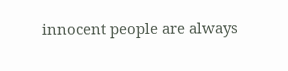innocent people are always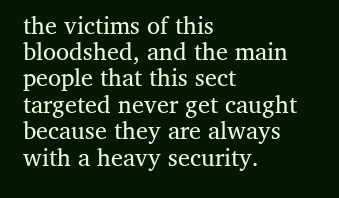the victims of this bloodshed, and the main people that this sect targeted never get caught because they are always with a heavy security.